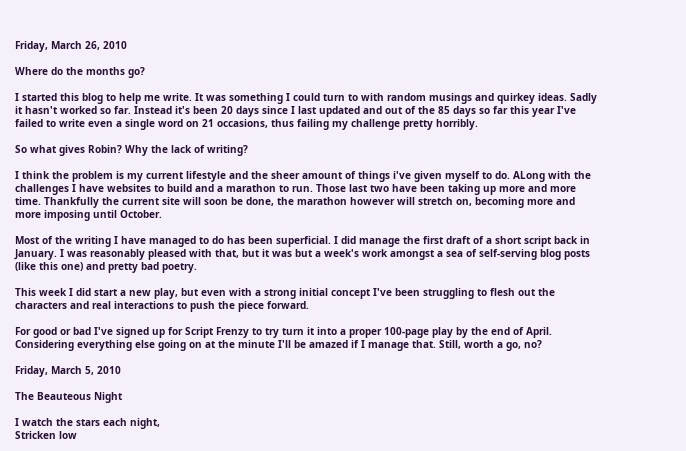Friday, March 26, 2010

Where do the months go?

I started this blog to help me write. It was something I could turn to with random musings and quirkey ideas. Sadly it hasn't worked so far. Instead it's been 20 days since I last updated and out of the 85 days so far this year I've failed to write even a single word on 21 occasions, thus failing my challenge pretty horribly.

So what gives Robin? Why the lack of writing?

I think the problem is my current lifestyle and the sheer amount of things i've given myself to do. ALong with the challenges I have websites to build and a marathon to run. Those last two have been taking up more and more time. Thankfully the current site will soon be done, the marathon however will stretch on, becoming more and more imposing until October.

Most of the writing I have managed to do has been superficial. I did manage the first draft of a short script back in January. I was reasonably pleased with that, but it was but a week's work amongst a sea of self-serving blog posts (like this one) and pretty bad poetry.

This week I did start a new play, but even with a strong initial concept I've been struggling to flesh out the characters and real interactions to push the piece forward.

For good or bad I've signed up for Script Frenzy to try turn it into a proper 100-page play by the end of April. Considering everything else going on at the minute I'll be amazed if I manage that. Still, worth a go, no?

Friday, March 5, 2010

The Beauteous Night

I watch the stars each night,
Stricken low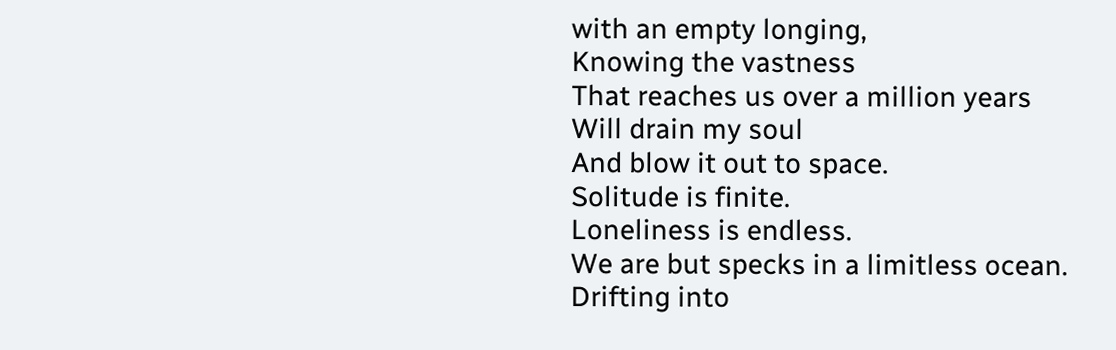with an empty longing,
Knowing the vastness
That reaches us over a million years
Will drain my soul
And blow it out to space.
Solitude is finite.
Loneliness is endless.
We are but specks in a limitless ocean.
Drifting into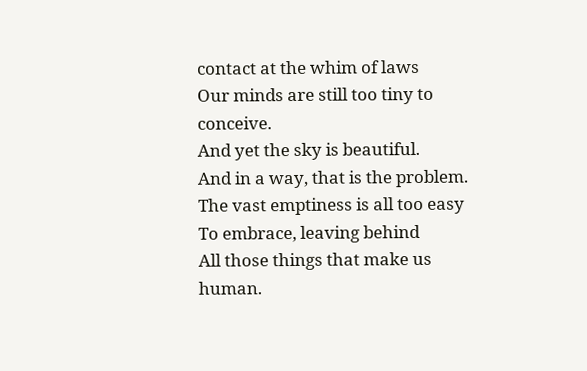contact at the whim of laws
Our minds are still too tiny to conceive.
And yet the sky is beautiful.
And in a way, that is the problem.
The vast emptiness is all too easy
To embrace, leaving behind
All those things that make us human.